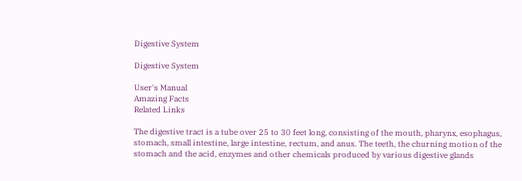Digestive System

Digestive System

User's Manual
Amazing Facts
Related Links

The digestive tract is a tube over 25 to 30 feet long, consisting of the mouth, pharynx, esophagus, stomach, small intestine, large intestine, rectum, and anus. The teeth, the churning motion of the stomach and the acid, enzymes and other chemicals produced by various digestive glands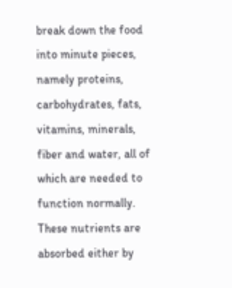break down the food into minute pieces, namely proteins, carbohydrates, fats, vitamins, minerals, fiber and water, all of which are needed to function normally. These nutrients are absorbed either by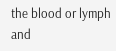the blood or lymph and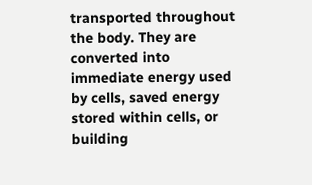transported throughout the body. They are converted into immediate energy used by cells, saved energy stored within cells, or building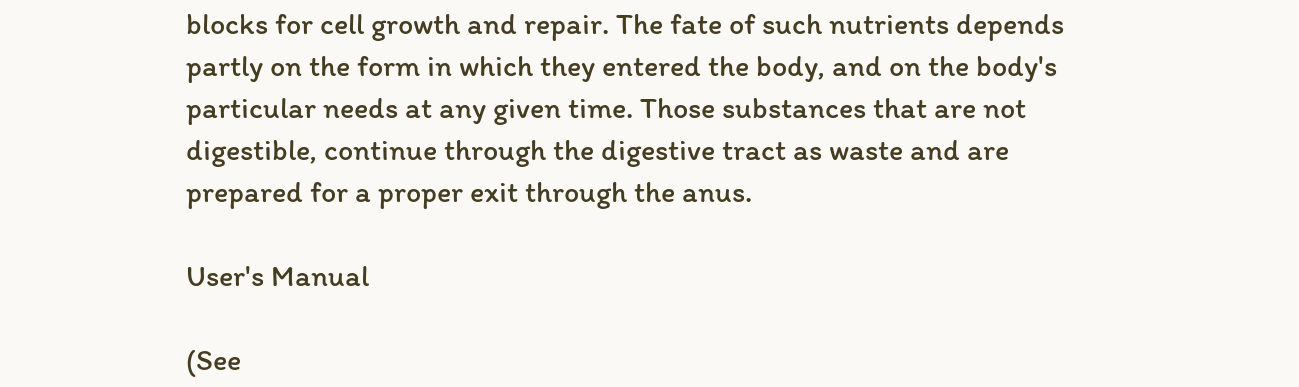blocks for cell growth and repair. The fate of such nutrients depends partly on the form in which they entered the body, and on the body's particular needs at any given time. Those substances that are not digestible, continue through the digestive tract as waste and are prepared for a proper exit through the anus.

User's Manual

(See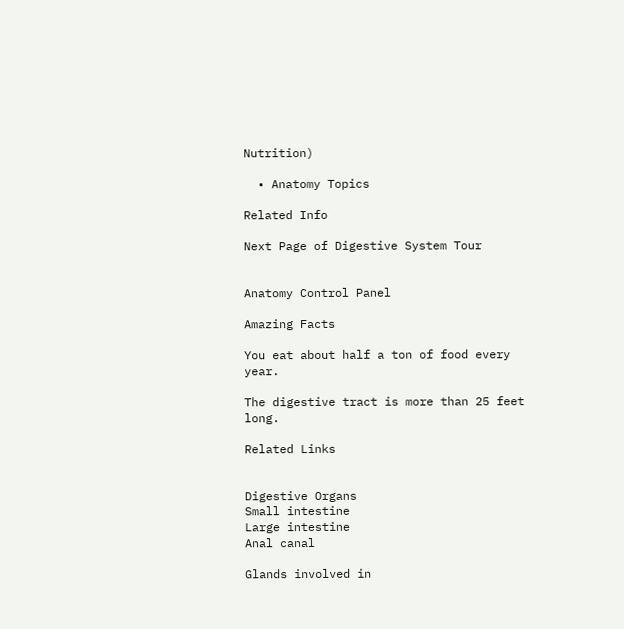Nutrition)

  • Anatomy Topics

Related Info

Next Page of Digestive System Tour


Anatomy Control Panel

Amazing Facts

You eat about half a ton of food every year.

The digestive tract is more than 25 feet long.

Related Links


Digestive Organs
Small intestine
Large intestine
Anal canal

Glands involved in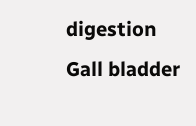digestion
Gall bladder